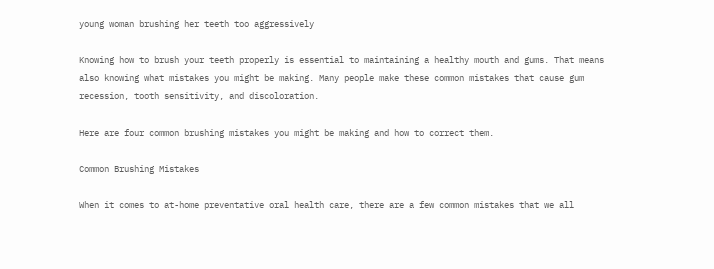young woman brushing her teeth too aggressively

Knowing how to brush your teeth properly is essential to maintaining a healthy mouth and gums. That means also knowing what mistakes you might be making. Many people make these common mistakes that cause gum recession, tooth sensitivity, and discoloration.

Here are four common brushing mistakes you might be making and how to correct them.

Common Brushing Mistakes

When it comes to at-home preventative oral health care, there are a few common mistakes that we all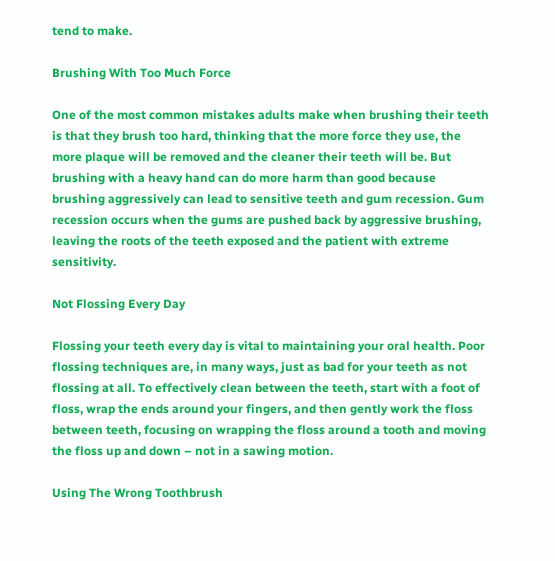tend to make.

Brushing With Too Much Force

One of the most common mistakes adults make when brushing their teeth is that they brush too hard, thinking that the more force they use, the more plaque will be removed and the cleaner their teeth will be. But brushing with a heavy hand can do more harm than good because brushing aggressively can lead to sensitive teeth and gum recession. Gum recession occurs when the gums are pushed back by aggressive brushing, leaving the roots of the teeth exposed and the patient with extreme sensitivity.

Not Flossing Every Day

Flossing your teeth every day is vital to maintaining your oral health. Poor flossing techniques are, in many ways, just as bad for your teeth as not flossing at all. To effectively clean between the teeth, start with a foot of floss, wrap the ends around your fingers, and then gently work the floss between teeth, focusing on wrapping the floss around a tooth and moving the floss up and down – not in a sawing motion.

Using The Wrong Toothbrush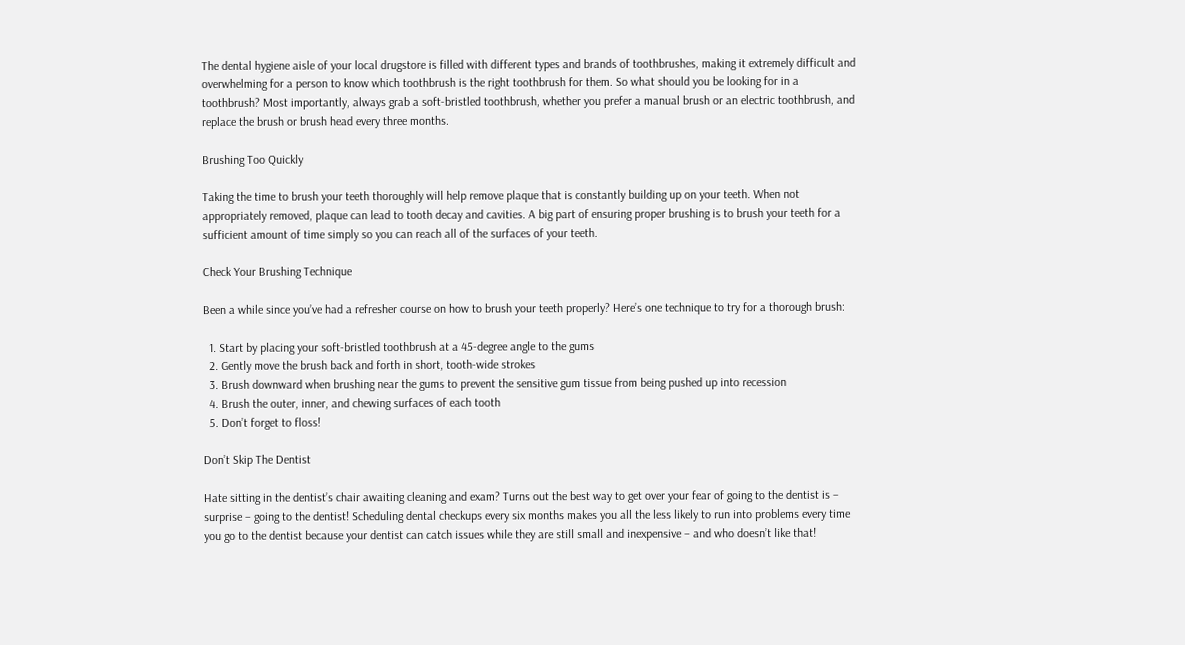The dental hygiene aisle of your local drugstore is filled with different types and brands of toothbrushes, making it extremely difficult and overwhelming for a person to know which toothbrush is the right toothbrush for them. So what should you be looking for in a toothbrush? Most importantly, always grab a soft-bristled toothbrush, whether you prefer a manual brush or an electric toothbrush, and replace the brush or brush head every three months.

Brushing Too Quickly

Taking the time to brush your teeth thoroughly will help remove plaque that is constantly building up on your teeth. When not appropriately removed, plaque can lead to tooth decay and cavities. A big part of ensuring proper brushing is to brush your teeth for a sufficient amount of time simply so you can reach all of the surfaces of your teeth.

Check Your Brushing Technique

Been a while since you’ve had a refresher course on how to brush your teeth properly? Here’s one technique to try for a thorough brush:

  1. Start by placing your soft-bristled toothbrush at a 45-degree angle to the gums
  2. Gently move the brush back and forth in short, tooth-wide strokes
  3. Brush downward when brushing near the gums to prevent the sensitive gum tissue from being pushed up into recession
  4. Brush the outer, inner, and chewing surfaces of each tooth
  5. Don’t forget to floss!

Don’t Skip The Dentist

Hate sitting in the dentist’s chair awaiting cleaning and exam? Turns out the best way to get over your fear of going to the dentist is – surprise – going to the dentist! Scheduling dental checkups every six months makes you all the less likely to run into problems every time you go to the dentist because your dentist can catch issues while they are still small and inexpensive – and who doesn’t like that!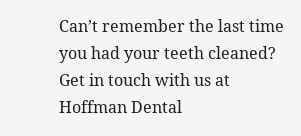Can’t remember the last time you had your teeth cleaned? Get in touch with us at Hoffman Dental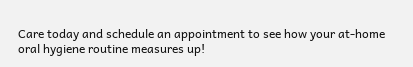Care today and schedule an appointment to see how your at-home oral hygiene routine measures up!